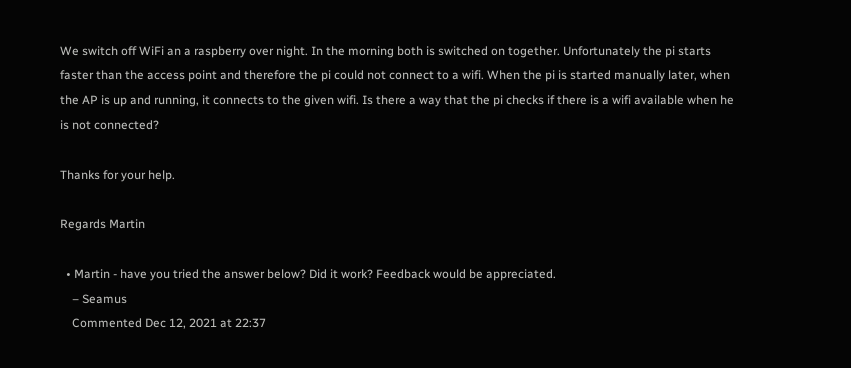We switch off WiFi an a raspberry over night. In the morning both is switched on together. Unfortunately the pi starts faster than the access point and therefore the pi could not connect to a wifi. When the pi is started manually later, when the AP is up and running, it connects to the given wifi. Is there a way that the pi checks if there is a wifi available when he is not connected?

Thanks for your help.

Regards Martin

  • Martin - have you tried the answer below? Did it work? Feedback would be appreciated.
    – Seamus
    Commented Dec 12, 2021 at 22:37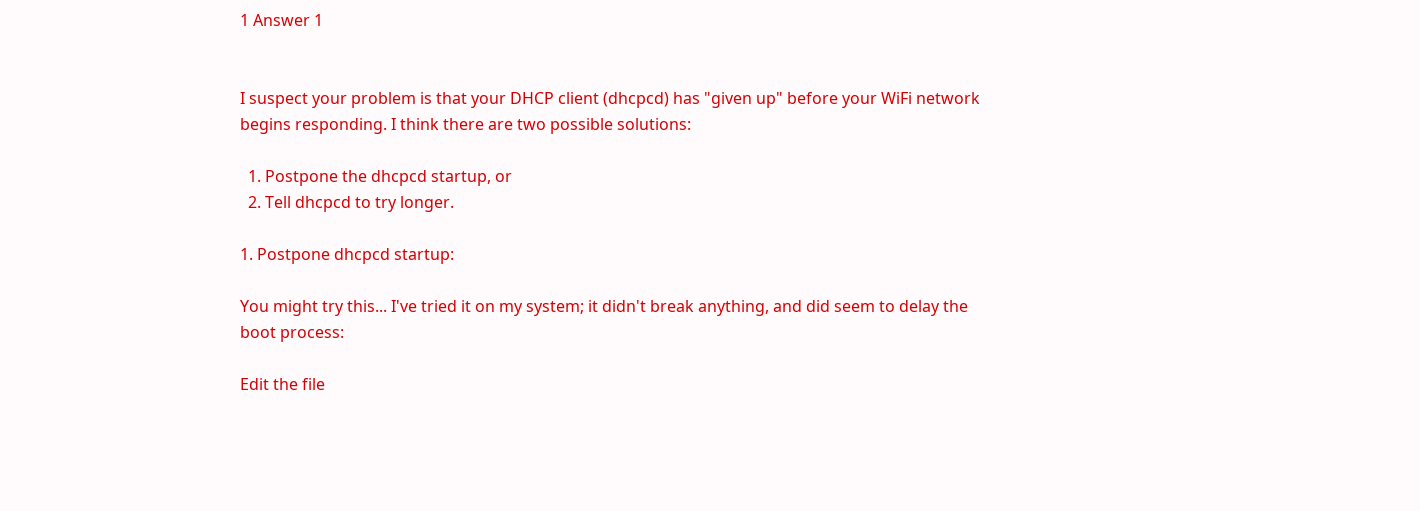1 Answer 1


I suspect your problem is that your DHCP client (dhcpcd) has "given up" before your WiFi network begins responding. I think there are two possible solutions:

  1. Postpone the dhcpcd startup, or
  2. Tell dhcpcd to try longer.

1. Postpone dhcpcd startup:

You might try this... I've tried it on my system; it didn't break anything, and did seem to delay the boot process:

Edit the file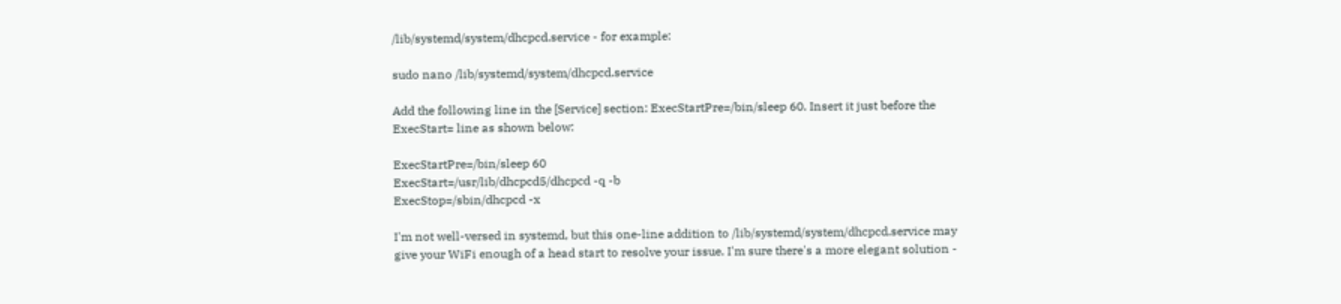/lib/systemd/system/dhcpcd.service - for example:

sudo nano /lib/systemd/system/dhcpcd.service

Add the following line in the [Service] section: ExecStartPre=/bin/sleep 60. Insert it just before the ExecStart= line as shown below:

ExecStartPre=/bin/sleep 60
ExecStart=/usr/lib/dhcpcd5/dhcpcd -q -b
ExecStop=/sbin/dhcpcd -x

I'm not well-versed in systemd, but this one-line addition to /lib/systemd/system/dhcpcd.service may give your WiFi enough of a head start to resolve your issue. I'm sure there's a more elegant solution -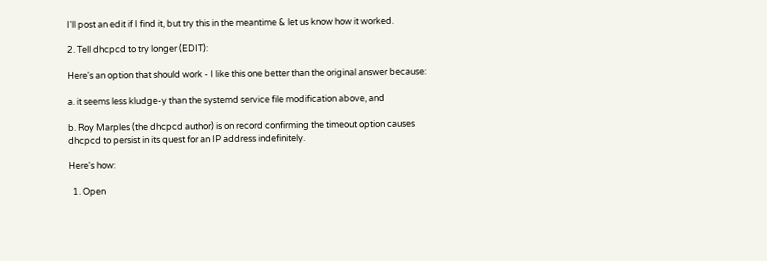I'll post an edit if I find it, but try this in the meantime & let us know how it worked.

2. Tell dhcpcd to try longer (EDIT):

Here's an option that should work - I like this one better than the original answer because:

a. it seems less kludge-y than the systemd service file modification above, and

b. Roy Marples (the dhcpcd author) is on record confirming the timeout option causes dhcpcd to persist in its quest for an IP address indefinitely.

Here's how:

  1. Open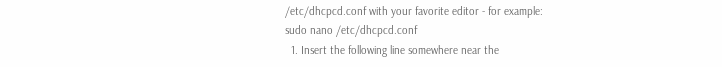/etc/dhcpcd.conf with your favorite editor - for example:
sudo nano /etc/dhcpcd.conf
  1. Insert the following line somewhere near the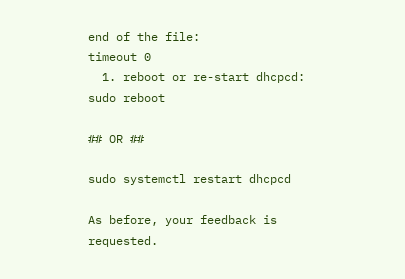end of the file:
timeout 0
  1. reboot or re-start dhcpcd:
sudo reboot

## OR ##

sudo systemctl restart dhcpcd

As before, your feedback is requested.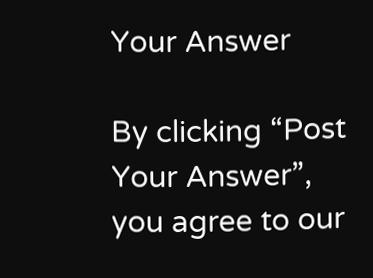Your Answer

By clicking “Post Your Answer”, you agree to our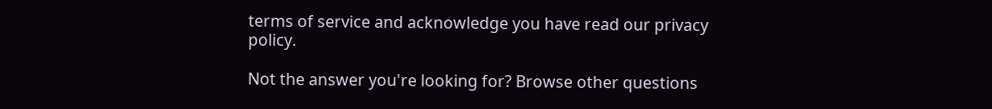terms of service and acknowledge you have read our privacy policy.

Not the answer you're looking for? Browse other questions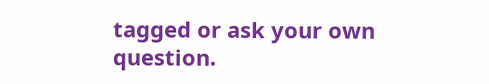tagged or ask your own question.